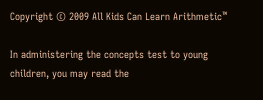Copyright © 2009 All Kids Can Learn Arithmetic™

In administering the concepts test to young children, you may read the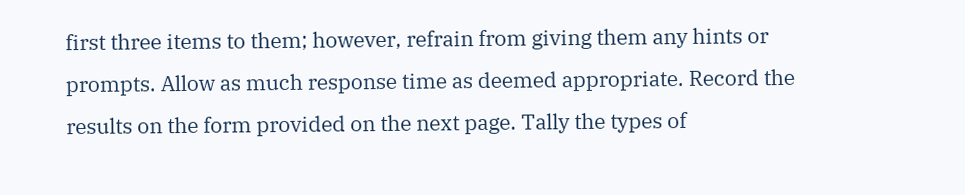first three items to them; however, refrain from giving them any hints or prompts. Allow as much response time as deemed appropriate. Record the results on the form provided on the next page. Tally the types of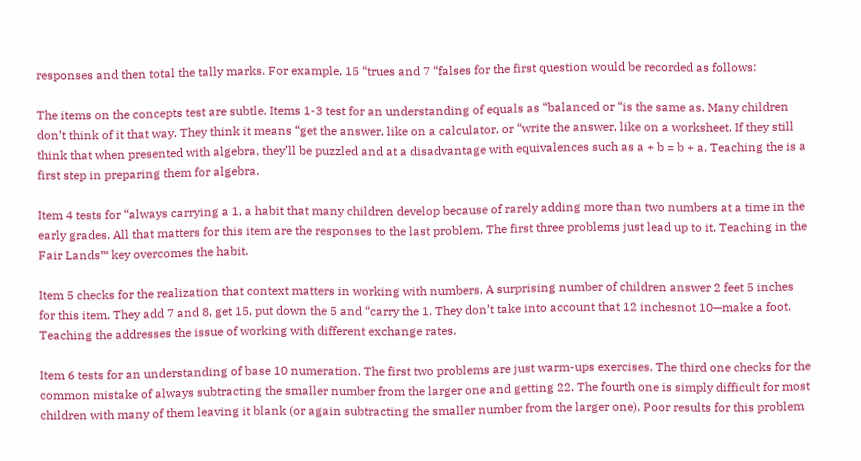responses and then total the tally marks. For example, 15 “trues and 7 “falses for the first question would be recorded as follows:

The items on the concepts test are subtle. Items 1-3 test for an understanding of equals as “balanced or “is the same as. Many children don’t think of it that way. They think it means “get the answer, like on a calculator, or “write the answer, like on a worksheet. If they still think that when presented with algebra, they’ll be puzzled and at a disadvantage with equivalences such as a + b = b + a. Teaching the is a first step in preparing them for algebra.

Item 4 tests for “always carrying a 1, a habit that many children develop because of rarely adding more than two numbers at a time in the early grades. All that matters for this item are the responses to the last problem. The first three problems just lead up to it. Teaching in the Fair Lands™ key overcomes the habit.

Item 5 checks for the realization that context matters in working with numbers. A surprising number of children answer 2 feet 5 inches for this item. They add 7 and 8, get 15, put down the 5 and “carry the 1. They don’t take into account that 12 inchesnot 10—make a foot. Teaching the addresses the issue of working with different exchange rates.

Item 6 tests for an understanding of base 10 numeration. The first two problems are just warm-ups exercises. The third one checks for the common mistake of always subtracting the smaller number from the larger one and getting 22. The fourth one is simply difficult for most children with many of them leaving it blank (or again subtracting the smaller number from the larger one). Poor results for this problem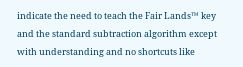indicate the need to teach the Fair Lands™ key and the standard subtraction algorithm except with understanding and no shortcuts like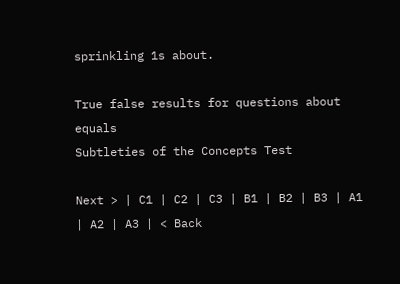sprinkling 1s about.

True false results for questions about equals
Subtleties of the Concepts Test

Next > | C1 | C2 | C3 | B1 | B2 | B3 | A1 | A2 | A3 | < Back